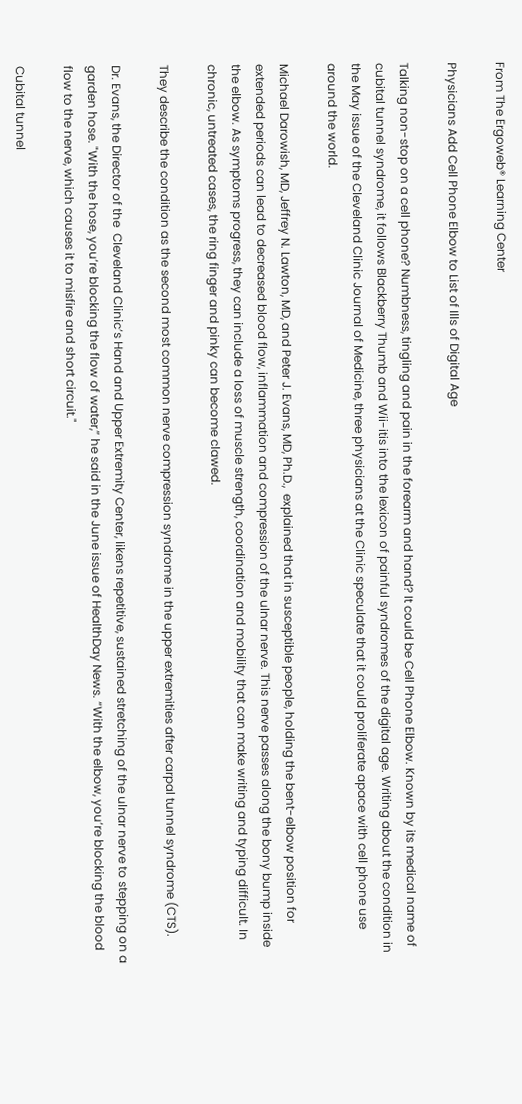From The Ergoweb® Learning Center

Physicians Add Cell Phone Elbow to List of Ills of Digital Age

Talking non-stop on a cell phone? Numbness, tingling and pain in the forearm and hand? It could be Cell Phone Elbow. Known by its medical name of cubital tunnel syndrome, it follows Blackberry Thumb and Wii-itis into the lexicon of painful syndromes of the digital age. Writing about the condition in the May issue of the Cleveland Clinic Journal of Medicine, three physicians at the Clinic speculate that it could proliferate apace with cell phone use around the world.

Michael Darowish, MD, Jeffrey N. Lawton, MD, and Peter J. Evans, MD, Ph.D.,  explained that in susceptible people, holding the bent-elbow position for extended periods can lead to decreased blood flow, inflammation and compression of the ulnar nerve. This nerve passes along the bony bump inside the elbow. As symptoms progress, they can include a loss of muscle strength, coordination and mobility that can make writing and typing difficult. In chronic, untreated cases, the ring finger and pinky can become clawed.

They describe the condition as the second most common nerve compression syndrome in the upper extremities after carpal tunnel syndrome (CTS).

Dr. Evans, the Director of the  Cleveland Clinic’s Hand and Upper Extremity Center, likens repetitive, sustained stretching of the ulnar nerve to stepping on a garden hose. "With the hose, you’re blocking the flow of water,” he said in the June issue of HealthDay News. “With the elbow, you’re blocking the blood flow to the nerve, which causes it to misfire and short circuit."

Cubital tunnel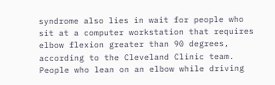syndrome also lies in wait for people who sit at a computer workstation that requires elbow flexion greater than 90 degrees, according to the Cleveland Clinic team.  People who lean on an elbow while driving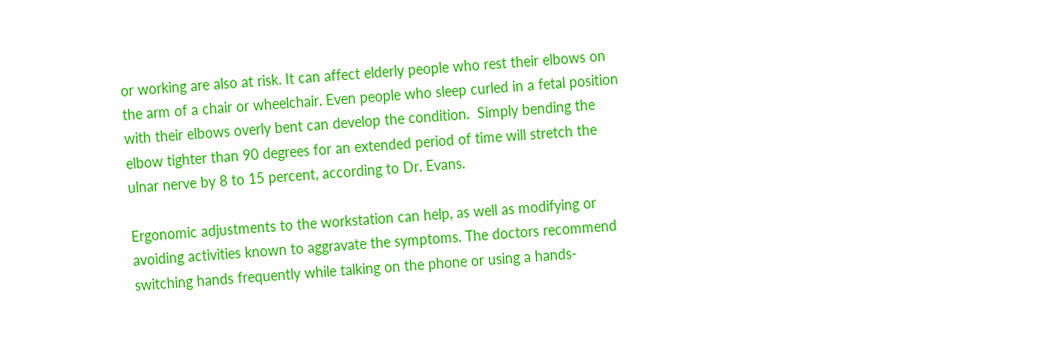or working are also at risk. It can affect elderly people who rest their elbows on the arm of a chair or wheelchair. Even people who sleep curled in a fetal position with their elbows overly bent can develop the condition.  Simply bending the elbow tighter than 90 degrees for an extended period of time will stretch the ulnar nerve by 8 to 15 percent, according to Dr. Evans.

Ergonomic adjustments to the workstation can help, as well as modifying or avoiding activities known to aggravate the symptoms. The doctors recommend switching hands frequently while talking on the phone or using a hands-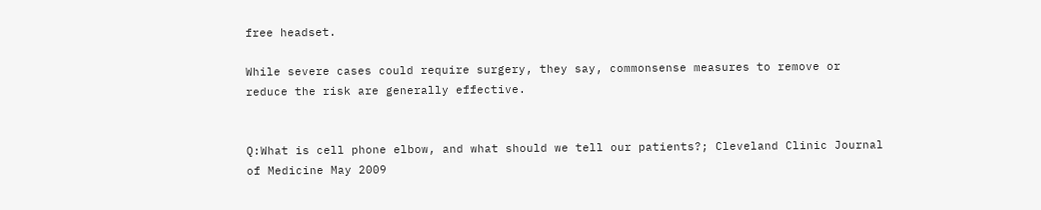free headset.

While severe cases could require surgery, they say, commonsense measures to remove or reduce the risk are generally effective.


Q:What is cell phone elbow, and what should we tell our patients?; Cleveland Clinic Journal of Medicine May 2009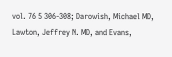vol. 76 5 306-308; Darowish, Michael MD, Lawton, Jeffrey N. MD, and Evans,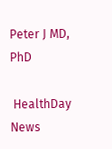Peter J MD, PhD

 HealthDay News